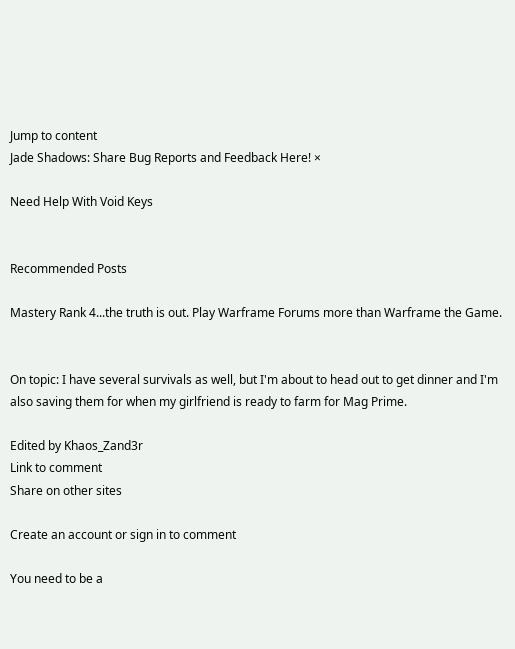Jump to content
Jade Shadows: Share Bug Reports and Feedback Here! ×

Need Help With Void Keys


Recommended Posts

Mastery Rank 4...the truth is out. Play Warframe Forums more than Warframe the Game.


On topic: I have several survivals as well, but I'm about to head out to get dinner and I'm also saving them for when my girlfriend is ready to farm for Mag Prime.

Edited by Khaos_Zand3r
Link to comment
Share on other sites

Create an account or sign in to comment

You need to be a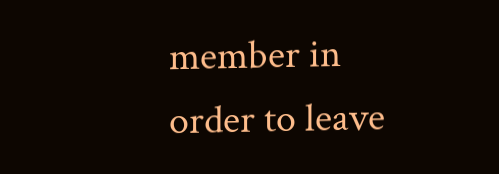member in order to leave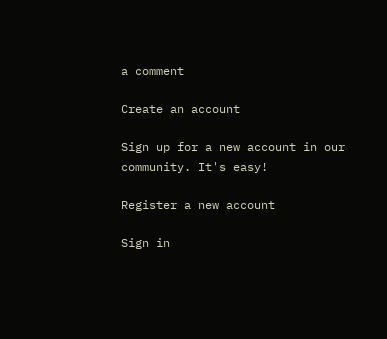a comment

Create an account

Sign up for a new account in our community. It's easy!

Register a new account

Sign in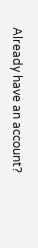Already have an account?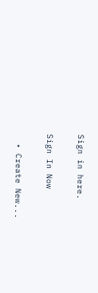Sign in here.

Sign In Now

  • Create New...